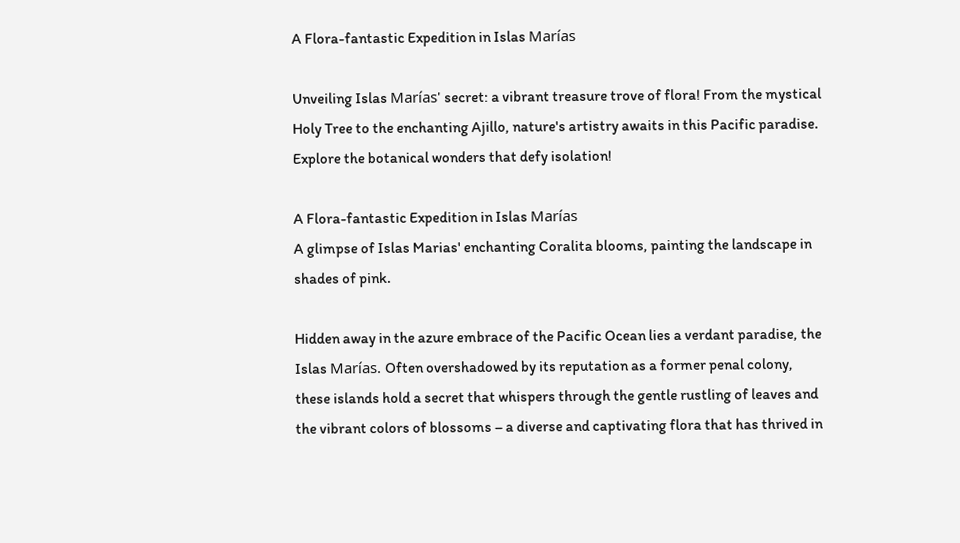A Flora-fantastic Expedition in Islas Marías

Unveiling Islas Marías' secret: a vibrant treasure trove of flora! From the mystical Holy Tree to the enchanting Ajillo, nature's artistry awaits in this Pacific paradise. Explore the botanical wonders that defy isolation!

A Flora-fantastic Expedition in Islas Marías
A glimpse of Islas Marias' enchanting Coralita blooms, painting the landscape in shades of pink.

Hidden away in the azure embrace of the Pacific Ocean lies a verdant paradise, the Islas Marías. Often overshadowed by its reputation as a former penal colony, these islands hold a secret that whispers through the gentle rustling of leaves and the vibrant colors of blossoms – a diverse and captivating flora that has thrived in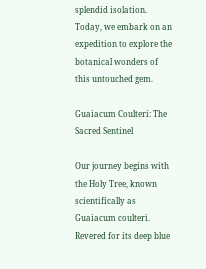splendid isolation. Today, we embark on an expedition to explore the botanical wonders of this untouched gem.

Guaiacum Coulteri: The Sacred Sentinel

Our journey begins with the Holy Tree, known scientifically as Guaiacum coulteri. Revered for its deep blue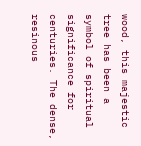wood, this majestic tree has been a symbol of spiritual significance for centuries. The dense, resinous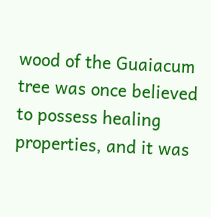wood of the Guaiacum tree was once believed to possess healing properties, and it was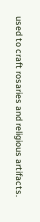used to craft rosaries and religious artifacts.